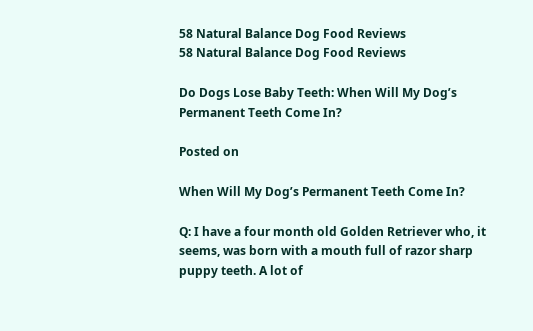58 Natural Balance Dog Food Reviews
58 Natural Balance Dog Food Reviews

Do Dogs Lose Baby Teeth: When Will My Dog’s Permanent Teeth Come In?

Posted on

When Will My Dog’s Permanent Teeth Come In?

Q: I have a four month old Golden Retriever who, it seems, was born with a mouth full of razor sharp puppy teeth. A lot of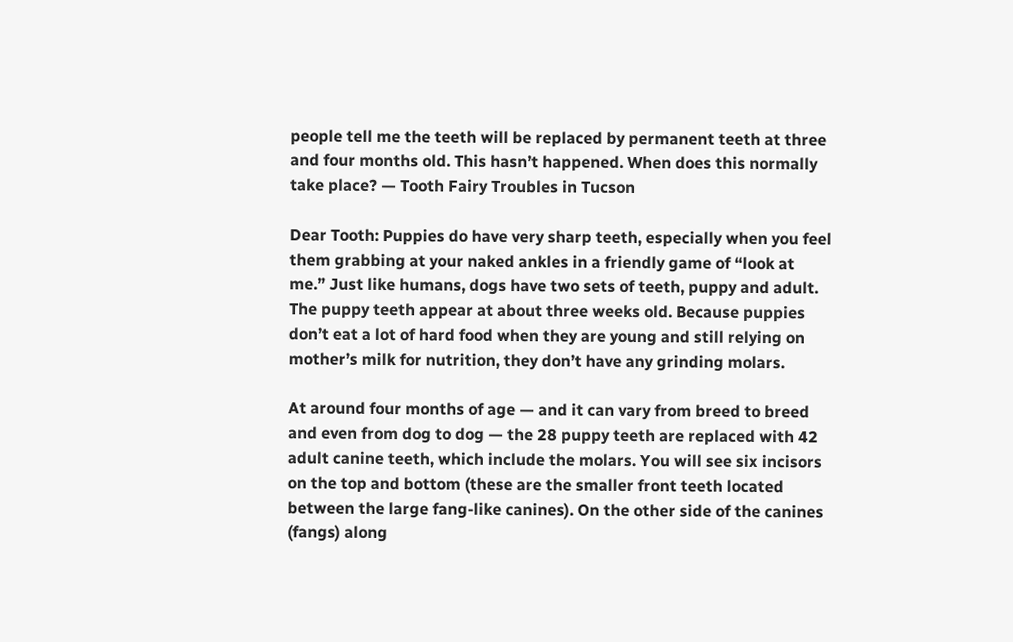people tell me the teeth will be replaced by permanent teeth at three and four months old. This hasn’t happened. When does this normally take place? — Tooth Fairy Troubles in Tucson

Dear Tooth: Puppies do have very sharp teeth, especially when you feel them grabbing at your naked ankles in a friendly game of “look at me.” Just like humans, dogs have two sets of teeth, puppy and adult. The puppy teeth appear at about three weeks old. Because puppies don’t eat a lot of hard food when they are young and still relying on mother’s milk for nutrition, they don’t have any grinding molars.

At around four months of age — and it can vary from breed to breed and even from dog to dog — the 28 puppy teeth are replaced with 42 adult canine teeth, which include the molars. You will see six incisors on the top and bottom (these are the smaller front teeth located between the large fang-like canines). On the other side of the canines (fangs) along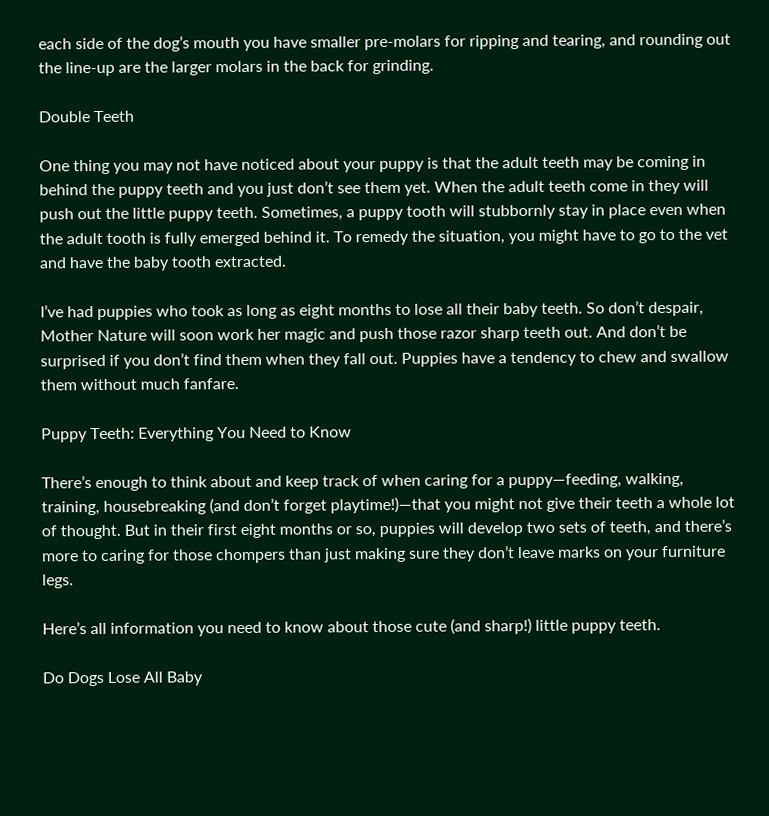each side of the dog’s mouth you have smaller pre-molars for ripping and tearing, and rounding out the line-up are the larger molars in the back for grinding.

Double Teeth

One thing you may not have noticed about your puppy is that the adult teeth may be coming in behind the puppy teeth and you just don’t see them yet. When the adult teeth come in they will push out the little puppy teeth. Sometimes, a puppy tooth will stubbornly stay in place even when the adult tooth is fully emerged behind it. To remedy the situation, you might have to go to the vet and have the baby tooth extracted.

I’ve had puppies who took as long as eight months to lose all their baby teeth. So don’t despair, Mother Nature will soon work her magic and push those razor sharp teeth out. And don’t be surprised if you don’t find them when they fall out. Puppies have a tendency to chew and swallow them without much fanfare.

Puppy Teeth: Everything You Need to Know

There’s enough to think about and keep track of when caring for a puppy—feeding, walking, training, housebreaking (and don’t forget playtime!)—that you might not give their teeth a whole lot of thought. But in their first eight months or so, puppies will develop two sets of teeth, and there’s more to caring for those chompers than just making sure they don’t leave marks on your furniture legs.

Here’s all information you need to know about those cute (and sharp!) little puppy teeth.

Do Dogs Lose All Baby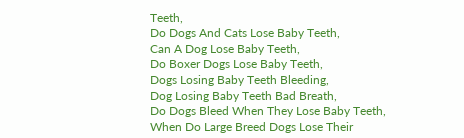Teeth,
Do Dogs And Cats Lose Baby Teeth,
Can A Dog Lose Baby Teeth,
Do Boxer Dogs Lose Baby Teeth,
Dogs Losing Baby Teeth Bleeding,
Dog Losing Baby Teeth Bad Breath,
Do Dogs Bleed When They Lose Baby Teeth,
When Do Large Breed Dogs Lose Their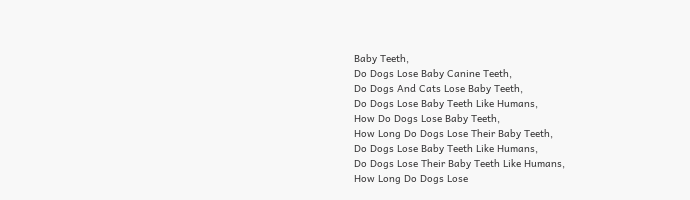Baby Teeth,
Do Dogs Lose Baby Canine Teeth,
Do Dogs And Cats Lose Baby Teeth,
Do Dogs Lose Baby Teeth Like Humans,
How Do Dogs Lose Baby Teeth,
How Long Do Dogs Lose Their Baby Teeth,
Do Dogs Lose Baby Teeth Like Humans,
Do Dogs Lose Their Baby Teeth Like Humans,
How Long Do Dogs Lose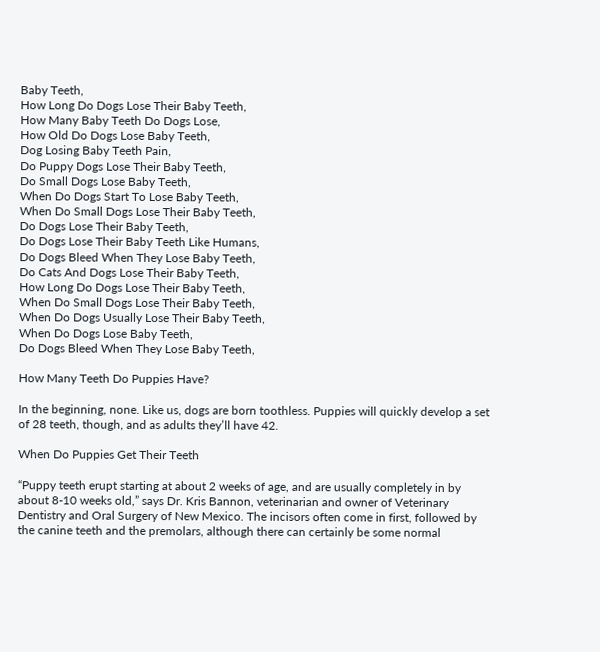Baby Teeth,
How Long Do Dogs Lose Their Baby Teeth,
How Many Baby Teeth Do Dogs Lose,
How Old Do Dogs Lose Baby Teeth,
Dog Losing Baby Teeth Pain,
Do Puppy Dogs Lose Their Baby Teeth,
Do Small Dogs Lose Baby Teeth,
When Do Dogs Start To Lose Baby Teeth,
When Do Small Dogs Lose Their Baby Teeth,
Do Dogs Lose Their Baby Teeth,
Do Dogs Lose Their Baby Teeth Like Humans,
Do Dogs Bleed When They Lose Baby Teeth,
Do Cats And Dogs Lose Their Baby Teeth,
How Long Do Dogs Lose Their Baby Teeth,
When Do Small Dogs Lose Their Baby Teeth,
When Do Dogs Usually Lose Their Baby Teeth,
When Do Dogs Lose Baby Teeth,
Do Dogs Bleed When They Lose Baby Teeth,

How Many Teeth Do Puppies Have?

In the beginning, none. Like us, dogs are born toothless. Puppies will quickly develop a set of 28 teeth, though, and as adults they’ll have 42.

When Do Puppies Get Their Teeth

“Puppy teeth erupt starting at about 2 weeks of age, and are usually completely in by about 8-10 weeks old,” says Dr. Kris Bannon, veterinarian and owner of Veterinary Dentistry and Oral Surgery of New Mexico. The incisors often come in first, followed by the canine teeth and the premolars, although there can certainly be some normal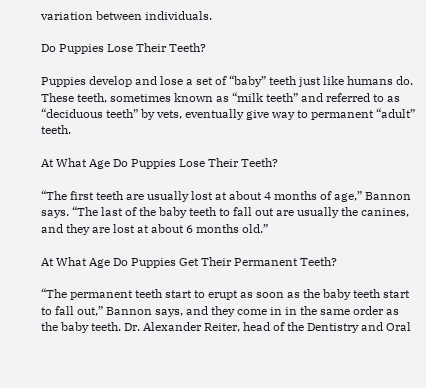variation between individuals.

Do Puppies Lose Their Teeth?

Puppies develop and lose a set of “baby” teeth just like humans do. These teeth, sometimes known as “milk teeth” and referred to as “deciduous teeth” by vets, eventually give way to permanent “adult” teeth.

At What Age Do Puppies Lose Their Teeth?

“The first teeth are usually lost at about 4 months of age,” Bannon says. “The last of the baby teeth to fall out are usually the canines, and they are lost at about 6 months old.”

At What Age Do Puppies Get Their Permanent Teeth?

“The permanent teeth start to erupt as soon as the baby teeth start to fall out,” Bannon says, and they come in in the same order as the baby teeth. Dr. Alexander Reiter, head of the Dentistry and Oral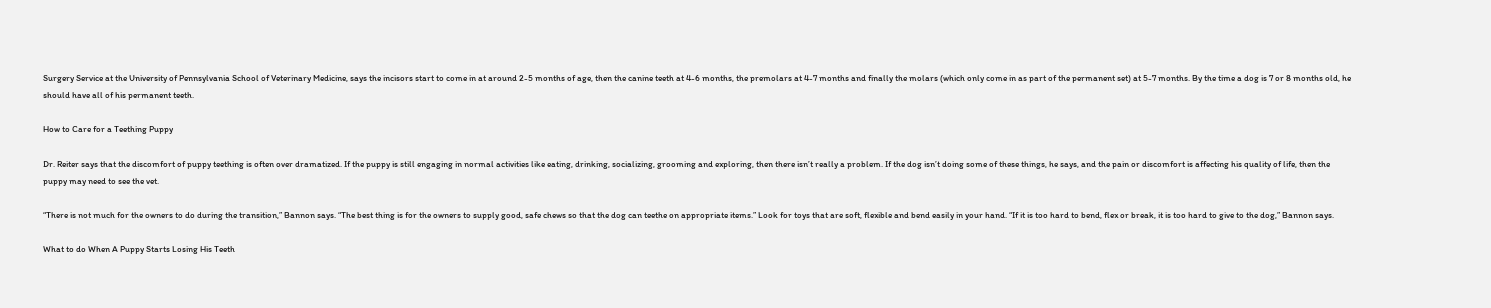Surgery Service at the University of Pennsylvania School of Veterinary Medicine, says the incisors start to come in at around 2-5 months of age, then the canine teeth at 4-6 months, the premolars at 4-7 months and finally the molars (which only come in as part of the permanent set) at 5-7 months. By the time a dog is 7 or 8 months old, he should have all of his permanent teeth.

How to Care for a Teething Puppy

Dr. Reiter says that the discomfort of puppy teething is often over dramatized. If the puppy is still engaging in normal activities like eating, drinking, socializing, grooming and exploring, then there isn’t really a problem. If the dog isn’t doing some of these things, he says, and the pain or discomfort is affecting his quality of life, then the puppy may need to see the vet.

“There is not much for the owners to do during the transition,” Bannon says. “The best thing is for the owners to supply good, safe chews so that the dog can teethe on appropriate items.” Look for toys that are soft, flexible and bend easily in your hand. “If it is too hard to bend, flex or break, it is too hard to give to the dog,” Bannon says.

What to do When A Puppy Starts Losing His Teeth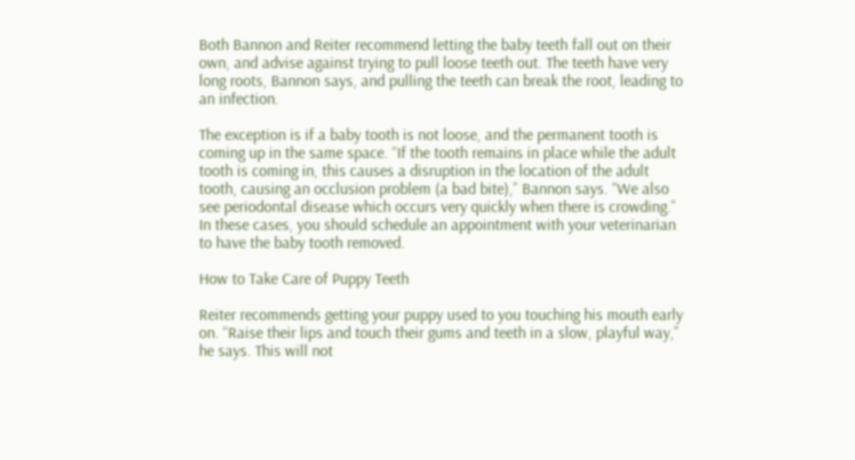Both Bannon and Reiter recommend letting the baby teeth fall out on their own, and advise against trying to pull loose teeth out. The teeth have very long roots, Bannon says, and pulling the teeth can break the root, leading to an infection.

The exception is if a baby tooth is not loose, and the permanent tooth is coming up in the same space. “If the tooth remains in place while the adult tooth is coming in, this causes a disruption in the location of the adult tooth, causing an occlusion problem (a bad bite),” Bannon says. “We also see periodontal disease which occurs very quickly when there is crowding.” In these cases, you should schedule an appointment with your veterinarian to have the baby tooth removed.

How to Take Care of Puppy Teeth

Reiter recommends getting your puppy used to you touching his mouth early on. “Raise their lips and touch their gums and teeth in a slow, playful way,” he says. This will not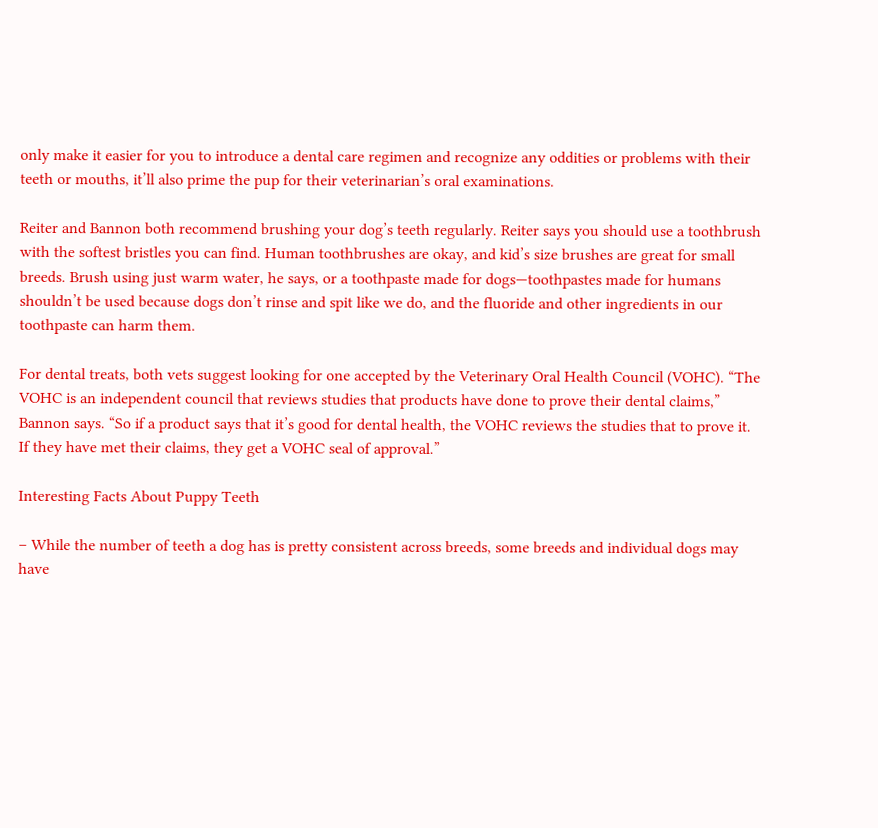only make it easier for you to introduce a dental care regimen and recognize any oddities or problems with their teeth or mouths, it’ll also prime the pup for their veterinarian’s oral examinations.

Reiter and Bannon both recommend brushing your dog’s teeth regularly. Reiter says you should use a toothbrush with the softest bristles you can find. Human toothbrushes are okay, and kid’s size brushes are great for small breeds. Brush using just warm water, he says, or a toothpaste made for dogs—toothpastes made for humans shouldn’t be used because dogs don’t rinse and spit like we do, and the fluoride and other ingredients in our toothpaste can harm them.

For dental treats, both vets suggest looking for one accepted by the Veterinary Oral Health Council (VOHC). “The VOHC is an independent council that reviews studies that products have done to prove their dental claims,” Bannon says. “So if a product says that it’s good for dental health, the VOHC reviews the studies that to prove it. If they have met their claims, they get a VOHC seal of approval.”

Interesting Facts About Puppy Teeth

– While the number of teeth a dog has is pretty consistent across breeds, some breeds and individual dogs may have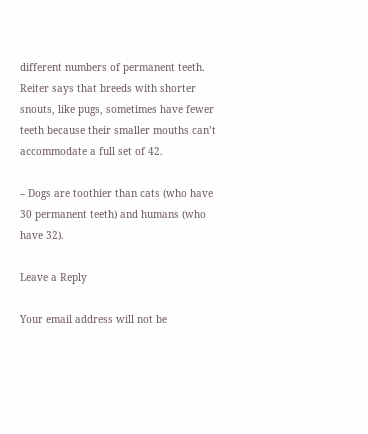different numbers of permanent teeth. Reiter says that breeds with shorter snouts, like pugs, sometimes have fewer teeth because their smaller mouths can’t accommodate a full set of 42.

– Dogs are toothier than cats (who have 30 permanent teeth) and humans (who have 32).

Leave a Reply

Your email address will not be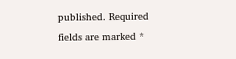published. Required fields are marked *